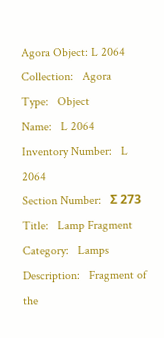Agora Object: L 2064
Collection:   Agora
Type:   Object
Name:   L 2064
Inventory Number:   L 2064
Section Number:   Σ 273
Title:   Lamp Fragment
Category:   Lamps
Description:   Fragment of the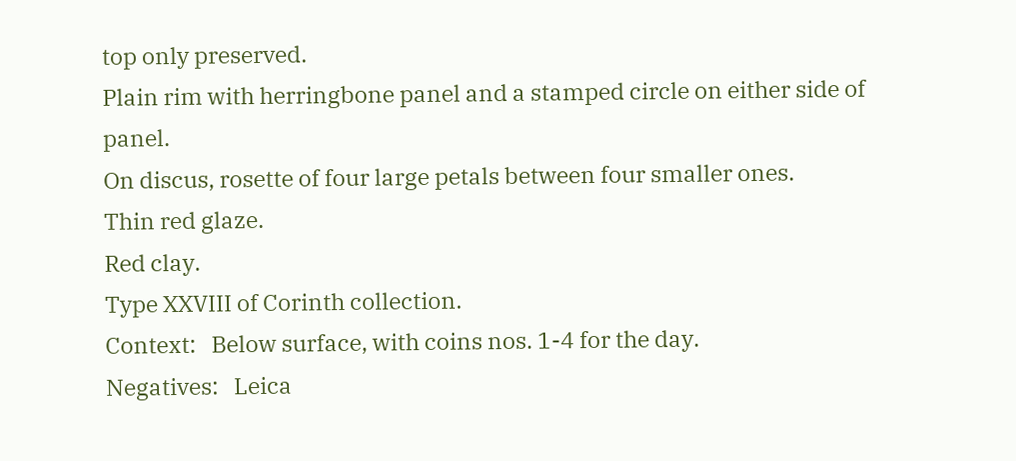top only preserved.
Plain rim with herringbone panel and a stamped circle on either side of panel.
On discus, rosette of four large petals between four smaller ones.
Thin red glaze.
Red clay.
Type XXVIII of Corinth collection.
Context:   Below surface, with coins nos. 1-4 for the day.
Negatives:   Leica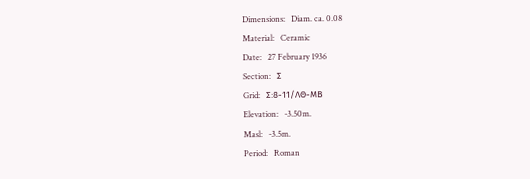Dimensions:   Diam. ca. 0.08
Material:   Ceramic
Date:   27 February 1936
Section:   Σ
Grid:   Σ:8-11/ΛΘ-ΜΒ
Elevation:   -3.50m.
Masl:   -3.5m.
Period:   Roman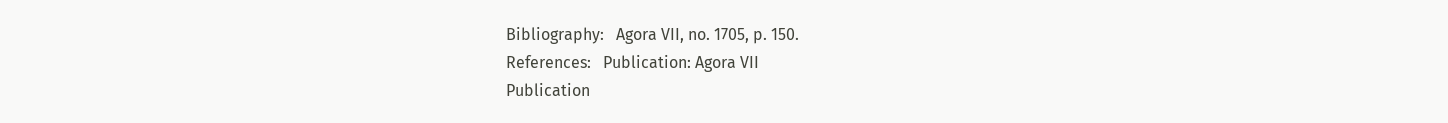Bibliography:   Agora VII, no. 1705, p. 150.
References:   Publication: Agora VII
Publication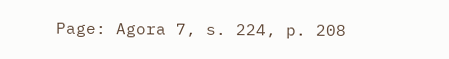Page: Agora 7, s. 224, p. 208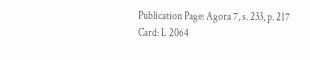Publication Page: Agora 7, s. 233, p. 217
Card: L 2064